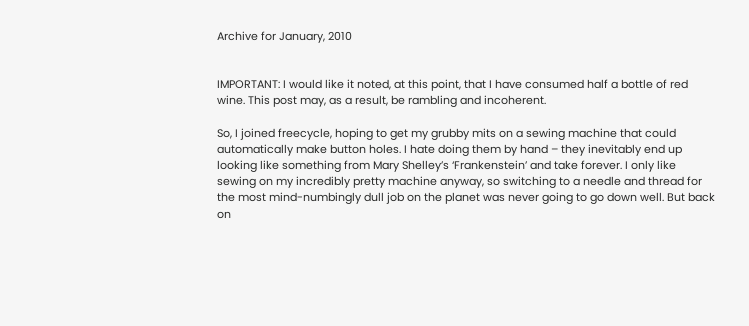Archive for January, 2010


IMPORTANT: I would like it noted, at this point, that I have consumed half a bottle of red wine. This post may, as a result, be rambling and incoherent.

So, I joined freecycle, hoping to get my grubby mits on a sewing machine that could automatically make button holes. I hate doing them by hand – they inevitably end up looking like something from Mary Shelley’s ‘Frankenstein’ and take forever. I only like sewing on my incredibly pretty machine anyway, so switching to a needle and thread for the most mind-numbingly dull job on the planet was never going to go down well. But back on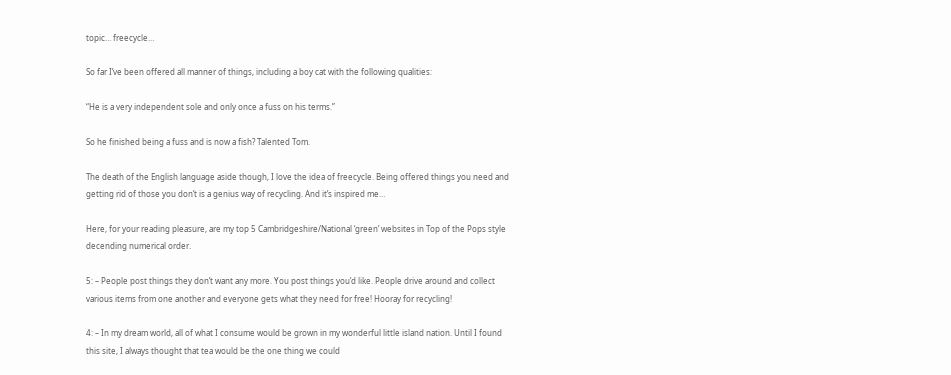topic… freecycle…

So far I’ve been offered all manner of things, including a boy cat with the following qualities:

“He is a very independent sole and only once a fuss on his terms.”

So he finished being a fuss and is now a fish? Talented Tom.

The death of the English language aside though, I love the idea of freecycle. Being offered things you need and getting rid of those you don’t is a genius way of recycling. And it’s inspired me…

Here, for your reading pleasure, are my top 5 Cambridgeshire/National ‘green’ websites in Top of the Pops style decending numerical order.

5: – People post things they don’t want any more. You post things you’d like. People drive around and collect various items from one another and everyone gets what they need for free! Hooray for recycling!

4: – In my dream world, all of what I consume would be grown in my wonderful little island nation. Until I found this site, I always thought that tea would be the one thing we could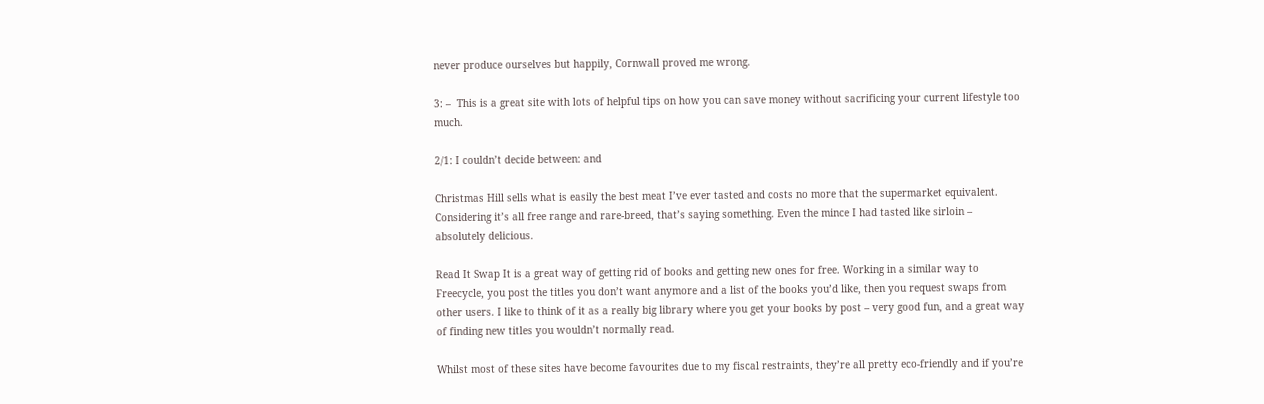never produce ourselves but happily, Cornwall proved me wrong.

3: –  This is a great site with lots of helpful tips on how you can save money without sacrificing your current lifestyle too much.

2/1: I couldn’t decide between: and

Christmas Hill sells what is easily the best meat I’ve ever tasted and costs no more that the supermarket equivalent. Considering it’s all free range and rare-breed, that’s saying something. Even the mince I had tasted like sirloin – absolutely delicious.

Read It Swap It is a great way of getting rid of books and getting new ones for free. Working in a similar way to Freecycle, you post the titles you don’t want anymore and a list of the books you’d like, then you request swaps from other users. I like to think of it as a really big library where you get your books by post – very good fun, and a great way of finding new titles you wouldn’t normally read.

Whilst most of these sites have become favourites due to my fiscal restraints, they’re all pretty eco-friendly and if you’re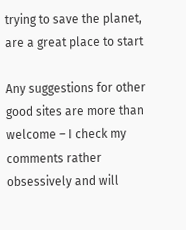trying to save the planet, are a great place to start

Any suggestions for other good sites are more than welcome – I check my comments rather obsessively and will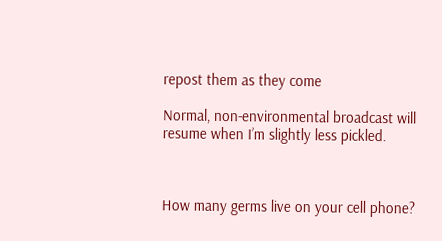repost them as they come

Normal, non-environmental broadcast will resume when I’m slightly less pickled.



How many germs live on your cell phone?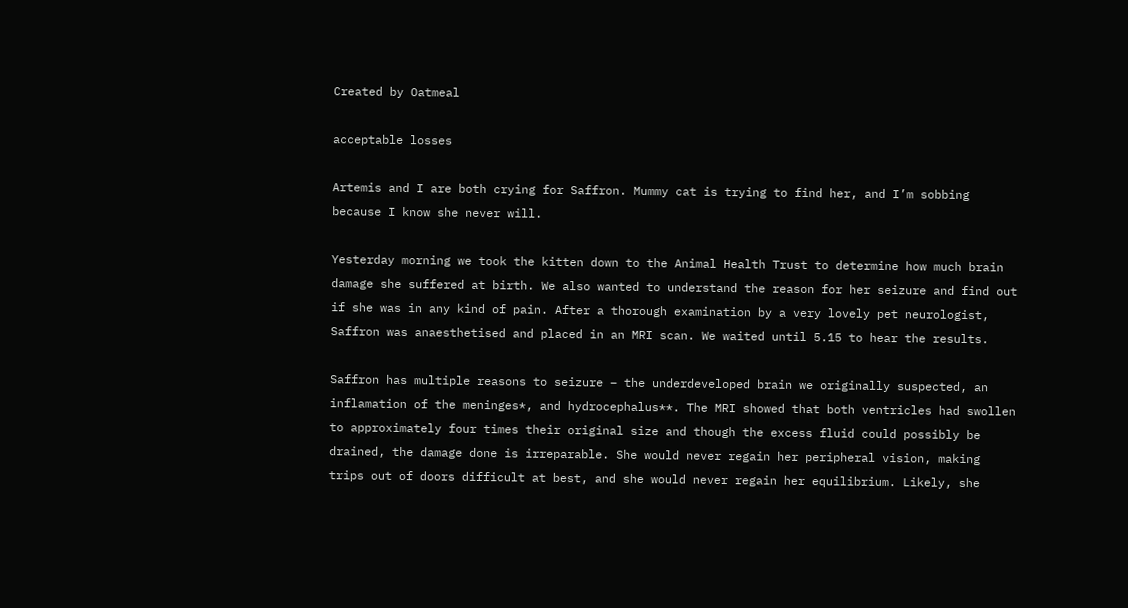Created by Oatmeal

acceptable losses

Artemis and I are both crying for Saffron. Mummy cat is trying to find her, and I’m sobbing because I know she never will.

Yesterday morning we took the kitten down to the Animal Health Trust to determine how much brain damage she suffered at birth. We also wanted to understand the reason for her seizure and find out if she was in any kind of pain. After a thorough examination by a very lovely pet neurologist, Saffron was anaesthetised and placed in an MRI scan. We waited until 5.15 to hear the results.

Saffron has multiple reasons to seizure – the underdeveloped brain we originally suspected, an inflamation of the meninges*, and hydrocephalus**. The MRI showed that both ventricles had swollen to approximately four times their original size and though the excess fluid could possibly be drained, the damage done is irreparable. She would never regain her peripheral vision, making trips out of doors difficult at best, and she would never regain her equilibrium. Likely, she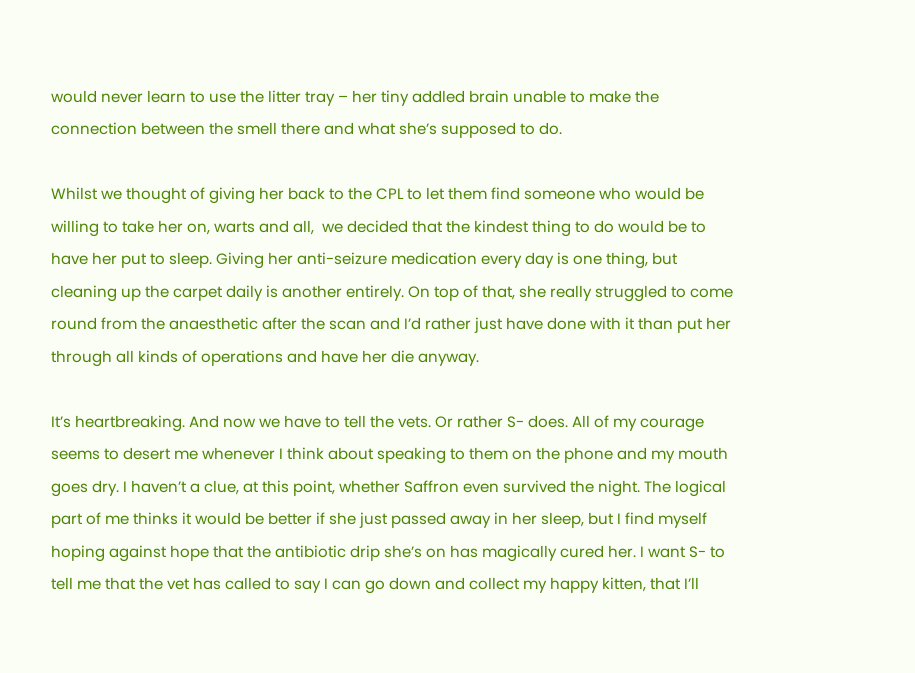would never learn to use the litter tray – her tiny addled brain unable to make the connection between the smell there and what she’s supposed to do.

Whilst we thought of giving her back to the CPL to let them find someone who would be willing to take her on, warts and all,  we decided that the kindest thing to do would be to have her put to sleep. Giving her anti-seizure medication every day is one thing, but cleaning up the carpet daily is another entirely. On top of that, she really struggled to come round from the anaesthetic after the scan and I’d rather just have done with it than put her through all kinds of operations and have her die anyway.

It’s heartbreaking. And now we have to tell the vets. Or rather S- does. All of my courage seems to desert me whenever I think about speaking to them on the phone and my mouth goes dry. I haven’t a clue, at this point, whether Saffron even survived the night. The logical part of me thinks it would be better if she just passed away in her sleep, but I find myself hoping against hope that the antibiotic drip she’s on has magically cured her. I want S- to tell me that the vet has called to say I can go down and collect my happy kitten, that I’ll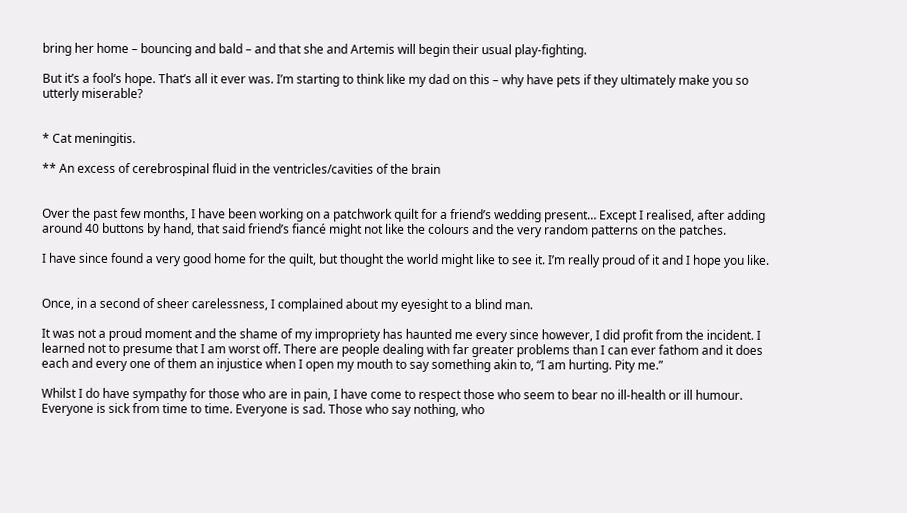bring her home – bouncing and bald – and that she and Artemis will begin their usual play-fighting.

But it’s a fool’s hope. That’s all it ever was. I’m starting to think like my dad on this – why have pets if they ultimately make you so utterly miserable?


* Cat meningitis.

** An excess of cerebrospinal fluid in the ventricles/cavities of the brain


Over the past few months, I have been working on a patchwork quilt for a friend’s wedding present… Except I realised, after adding around 40 buttons by hand, that said friend’s fiancé might not like the colours and the very random patterns on the patches.

I have since found a very good home for the quilt, but thought the world might like to see it. I’m really proud of it and I hope you like.


Once, in a second of sheer carelessness, I complained about my eyesight to a blind man.

It was not a proud moment and the shame of my impropriety has haunted me every since however, I did profit from the incident. I learned not to presume that I am worst off. There are people dealing with far greater problems than I can ever fathom and it does each and every one of them an injustice when I open my mouth to say something akin to, “I am hurting. Pity me.”

Whilst I do have sympathy for those who are in pain, I have come to respect those who seem to bear no ill-health or ill humour. Everyone is sick from time to time. Everyone is sad. Those who say nothing, who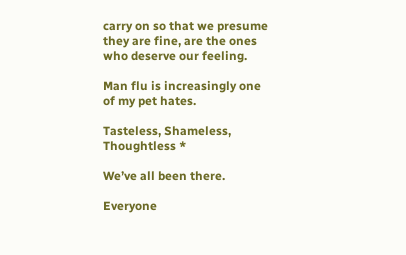carry on so that we presume they are fine, are the ones who deserve our feeling.

Man flu is increasingly one of my pet hates.

Tasteless, Shameless, Thoughtless *

We’ve all been there.

Everyone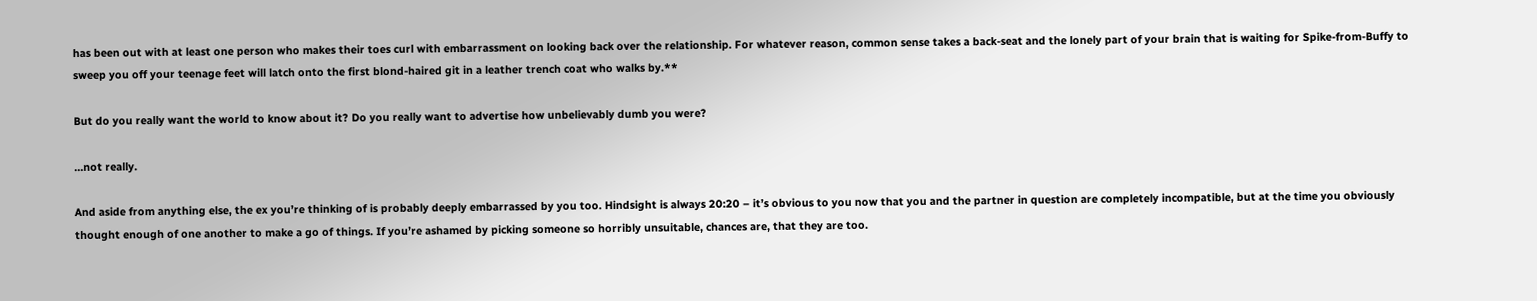has been out with at least one person who makes their toes curl with embarrassment on looking back over the relationship. For whatever reason, common sense takes a back-seat and the lonely part of your brain that is waiting for Spike-from-Buffy to sweep you off your teenage feet will latch onto the first blond-haired git in a leather trench coat who walks by.**

But do you really want the world to know about it? Do you really want to advertise how unbelievably dumb you were?

…not really.

And aside from anything else, the ex you’re thinking of is probably deeply embarrassed by you too. Hindsight is always 20:20 – it’s obvious to you now that you and the partner in question are completely incompatible, but at the time you obviously thought enough of one another to make a go of things. If you’re ashamed by picking someone so horribly unsuitable, chances are, that they are too.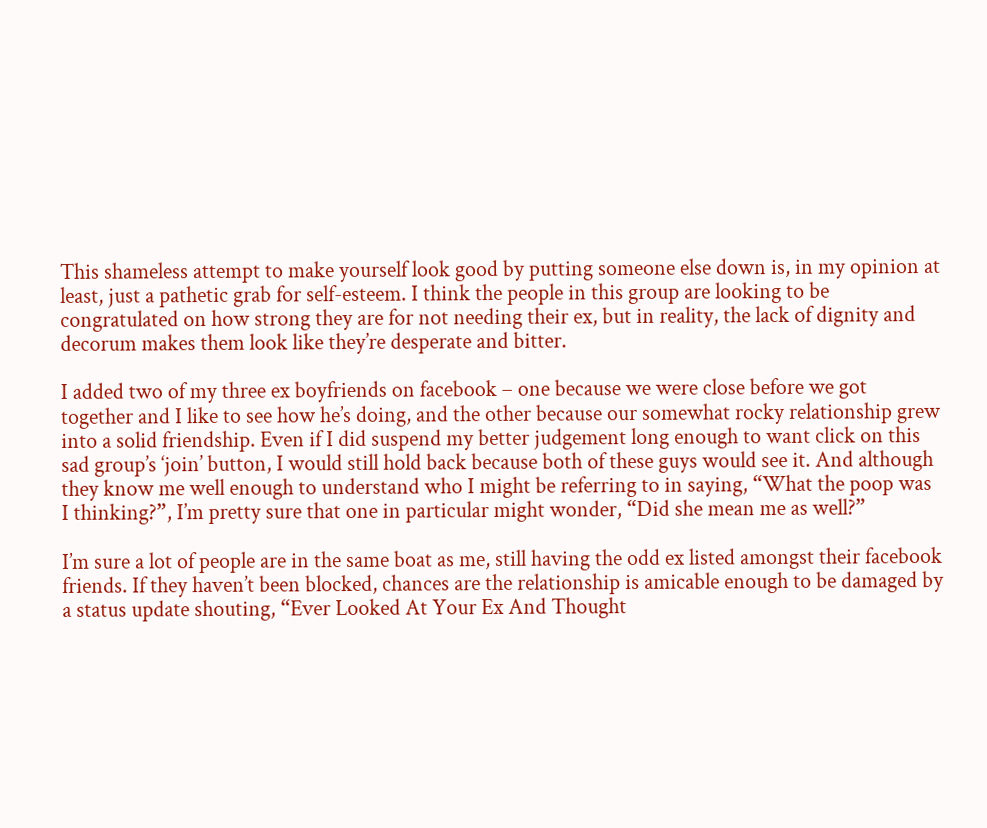This shameless attempt to make yourself look good by putting someone else down is, in my opinion at least, just a pathetic grab for self-esteem. I think the people in this group are looking to be congratulated on how strong they are for not needing their ex, but in reality, the lack of dignity and decorum makes them look like they’re desperate and bitter.

I added two of my three ex boyfriends on facebook – one because we were close before we got together and I like to see how he’s doing, and the other because our somewhat rocky relationship grew into a solid friendship. Even if I did suspend my better judgement long enough to want click on this sad group’s ‘join’ button, I would still hold back because both of these guys would see it. And although they know me well enough to understand who I might be referring to in saying, “What the poop was I thinking?”, I’m pretty sure that one in particular might wonder, “Did she mean me as well?”

I’m sure a lot of people are in the same boat as me, still having the odd ex listed amongst their facebook friends. If they haven’t been blocked, chances are the relationship is amicable enough to be damaged by a status update shouting, “Ever Looked At Your Ex And Thought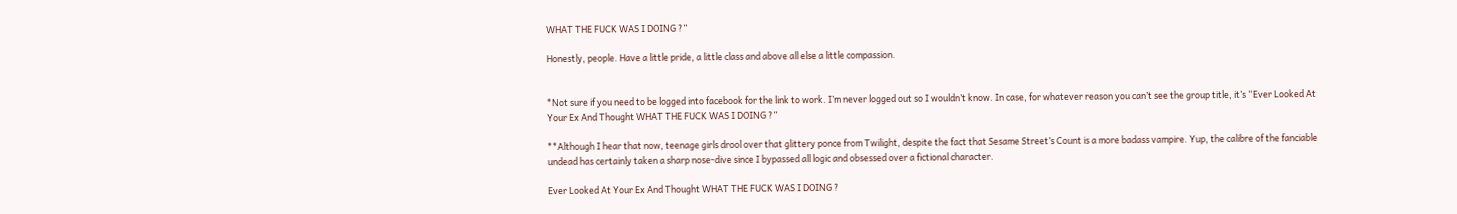WHAT THE FUCK WAS I DOING ?”

Honestly, people. Have a little pride, a little class and above all else a little compassion.


*Not sure if you need to be logged into facebook for the link to work. I’m never logged out so I wouldn’t know. In case, for whatever reason you can’t see the group title, it’s “Ever Looked At Your Ex And Thought WHAT THE FUCK WAS I DOING ?”

**Although I hear that now, teenage girls drool over that glittery ponce from Twilight, despite the fact that Sesame Street’s Count is a more badass vampire. Yup, the calibre of the fanciable undead has certainly taken a sharp nose-dive since I bypassed all logic and obsessed over a fictional character.

Ever Looked At Your Ex And Thought WHAT THE FUCK WAS I DOING ?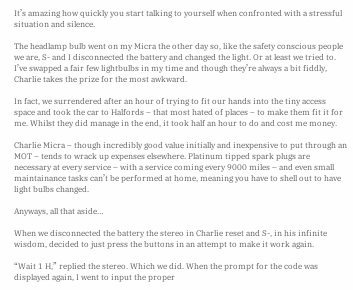It’s amazing how quickly you start talking to yourself when confronted with a stressful situation and silence.

The headlamp bulb went on my Micra the other day so, like the safety conscious people we are, S- and I disconnected the battery and changed the light. Or at least we tried to. I’ve swapped a fair few lightbulbs in my time and though they’re always a bit fiddly, Charlie takes the prize for the most awkward.

In fact, we surrendered after an hour of trying to fit our hands into the tiny access space and took the car to Halfords – that most hated of places – to make them fit it for me. Whilst they did manage in the end, it took half an hour to do and cost me money.

Charlie Micra – though incredibly good value initially and inexpensive to put through an MOT – tends to wrack up expenses elsewhere. Platinum tipped spark plugs are necessary at every service – with a service coming every 9000 miles – and even small maintainance tasks can’t be performed at home, meaning you have to shell out to have light bulbs changed.

Anyways, all that aside…

When we disconnected the battery the stereo in Charlie reset and S-, in his infinite wisdom, decided to just press the buttons in an attempt to make it work again.

“Wait 1 H,” replied the stereo. Which we did. When the prompt for the code was displayed again, I went to input the proper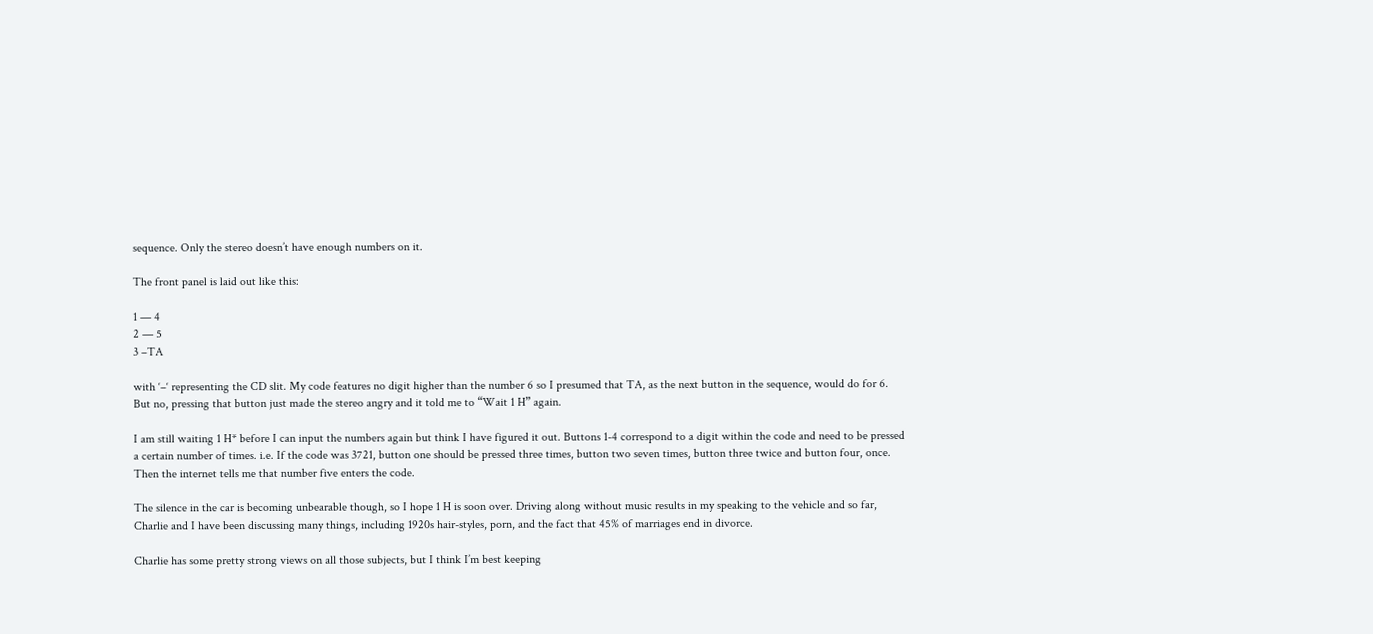sequence. Only the stereo doesn’t have enough numbers on it.

The front panel is laid out like this:

1 — 4
2 — 5
3 –TA

with ‘–‘ representing the CD slit. My code features no digit higher than the number 6 so I presumed that TA, as the next button in the sequence, would do for 6. But no, pressing that button just made the stereo angry and it told me to “Wait 1 H” again.

I am still waiting 1 H* before I can input the numbers again but think I have figured it out. Buttons 1-4 correspond to a digit within the code and need to be pressed a certain number of times. i.e. If the code was 3721, button one should be pressed three times, button two seven times, button three twice and button four, once. Then the internet tells me that number five enters the code.

The silence in the car is becoming unbearable though, so I hope 1 H is soon over. Driving along without music results in my speaking to the vehicle and so far, Charlie and I have been discussing many things, including 1920s hair-styles, porn, and the fact that 45% of marriages end in divorce.

Charlie has some pretty strong views on all those subjects, but I think I’m best keeping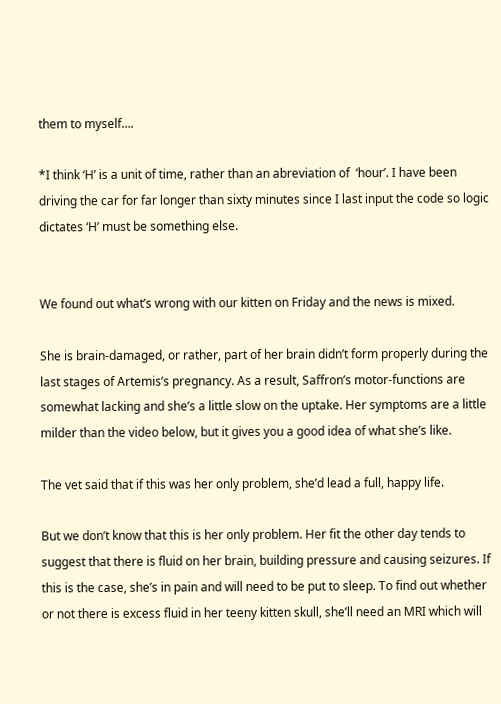them to myself….

*I think ‘H’ is a unit of time, rather than an abreviation of  ‘hour’. I have been driving the car for far longer than sixty minutes since I last input the code so logic dictates ‘H’ must be something else.


We found out what’s wrong with our kitten on Friday and the news is mixed.

She is brain-damaged, or rather, part of her brain didn’t form properly during the last stages of Artemis’s pregnancy. As a result, Saffron’s motor-functions are somewhat lacking and she’s a little slow on the uptake. Her symptoms are a little milder than the video below, but it gives you a good idea of what she’s like.

The vet said that if this was her only problem, she’d lead a full, happy life.

But we don’t know that this is her only problem. Her fit the other day tends to suggest that there is fluid on her brain, building pressure and causing seizures. If this is the case, she’s in pain and will need to be put to sleep. To find out whether or not there is excess fluid in her teeny kitten skull, she’ll need an MRI which will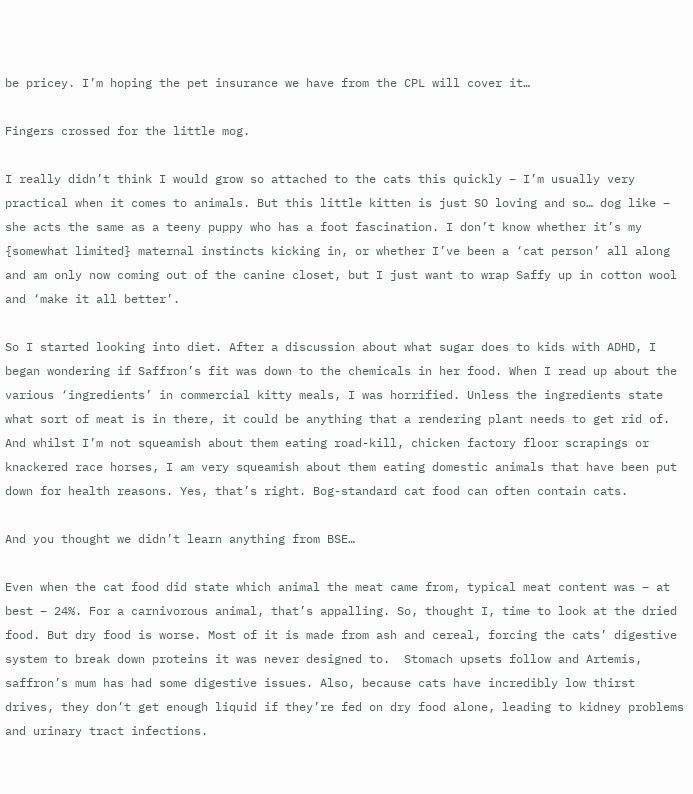be pricey. I’m hoping the pet insurance we have from the CPL will cover it…

Fingers crossed for the little mog.

I really didn’t think I would grow so attached to the cats this quickly – I’m usually very practical when it comes to animals. But this little kitten is just SO loving and so… dog like – she acts the same as a teeny puppy who has a foot fascination. I don’t know whether it’s my {somewhat limited} maternal instincts kicking in, or whether I’ve been a ‘cat person’ all along and am only now coming out of the canine closet, but I just want to wrap Saffy up in cotton wool and ‘make it all better’.

So I started looking into diet. After a discussion about what sugar does to kids with ADHD, I began wondering if Saffron’s fit was down to the chemicals in her food. When I read up about the various ‘ingredients’ in commercial kitty meals, I was horrified. Unless the ingredients state what sort of meat is in there, it could be anything that a rendering plant needs to get rid of. And whilst I’m not squeamish about them eating road-kill, chicken factory floor scrapings or knackered race horses, I am very squeamish about them eating domestic animals that have been put down for health reasons. Yes, that’s right. Bog-standard cat food can often contain cats.

And you thought we didn’t learn anything from BSE…

Even when the cat food did state which animal the meat came from, typical meat content was – at best – 24%. For a carnivorous animal, that’s appalling. So, thought I, time to look at the dried food. But dry food is worse. Most of it is made from ash and cereal, forcing the cats’ digestive system to break down proteins it was never designed to.  Stomach upsets follow and Artemis, saffron’s mum has had some digestive issues. Also, because cats have incredibly low thirst drives, they don’t get enough liquid if they’re fed on dry food alone, leading to kidney problems and urinary tract infections.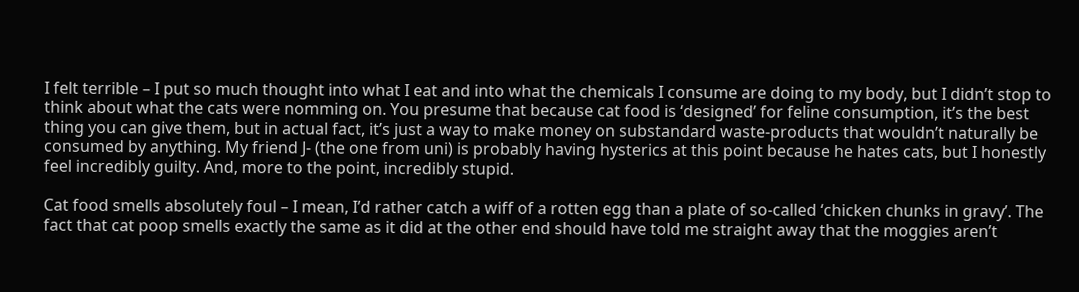I felt terrible – I put so much thought into what I eat and into what the chemicals I consume are doing to my body, but I didn’t stop to think about what the cats were nomming on. You presume that because cat food is ‘designed’ for feline consumption, it’s the best thing you can give them, but in actual fact, it’s just a way to make money on substandard waste-products that wouldn’t naturally be consumed by anything. My friend J- (the one from uni) is probably having hysterics at this point because he hates cats, but I honestly feel incredibly guilty. And, more to the point, incredibly stupid.

Cat food smells absolutely foul – I mean, I’d rather catch a wiff of a rotten egg than a plate of so-called ‘chicken chunks in gravy’. The fact that cat poop smells exactly the same as it did at the other end should have told me straight away that the moggies aren’t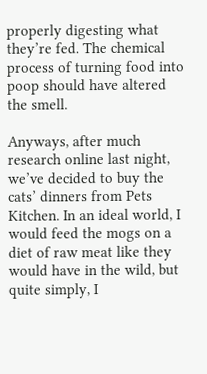properly digesting what they’re fed. The chemical process of turning food into poop should have altered the smell.

Anyways, after much research online last night, we’ve decided to buy the cats’ dinners from Pets Kitchen. In an ideal world, I would feed the mogs on a diet of raw meat like they would have in the wild, but quite simply, I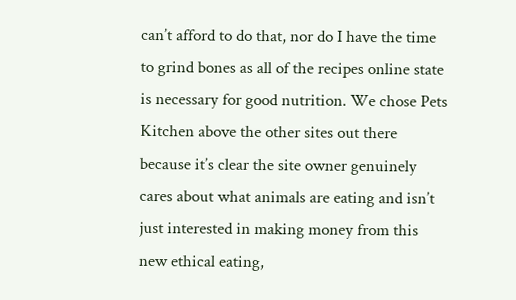can’t afford to do that, nor do I have the time to grind bones as all of the recipes online state is necessary for good nutrition. We chose Pets Kitchen above the other sites out there because it’s clear the site owner genuinely cares about what animals are eating and isn’t just interested in making money from this new ethical eating,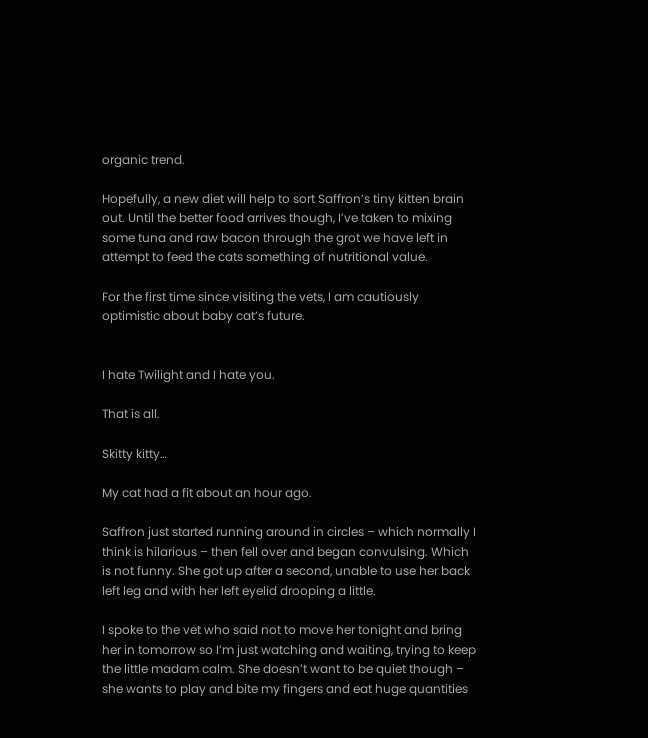organic trend.

Hopefully, a new diet will help to sort Saffron’s tiny kitten brain out. Until the better food arrives though, I’ve taken to mixing some tuna and raw bacon through the grot we have left in attempt to feed the cats something of nutritional value.

For the first time since visiting the vets, I am cautiously optimistic about baby cat’s future.


I hate Twilight and I hate you.

That is all.

Skitty kitty…

My cat had a fit about an hour ago.

Saffron just started running around in circles – which normally I think is hilarious – then fell over and began convulsing. Which is not funny. She got up after a second, unable to use her back left leg and with her left eyelid drooping a little.

I spoke to the vet who said not to move her tonight and bring her in tomorrow so I’m just watching and waiting, trying to keep the little madam calm. She doesn’t want to be quiet though – she wants to play and bite my fingers and eat huge quantities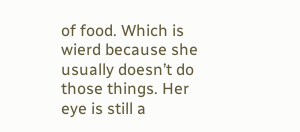of food. Which is wierd because she usually doesn’t do those things. Her eye is still a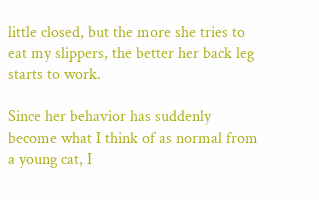little closed, but the more she tries to eat my slippers, the better her back leg starts to work.

Since her behavior has suddenly become what I think of as normal from a young cat, I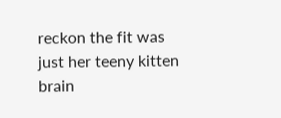reckon the fit was just her teeny kitten brain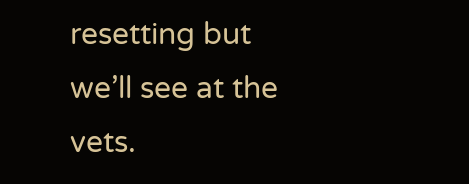resetting but we’ll see at the vets.